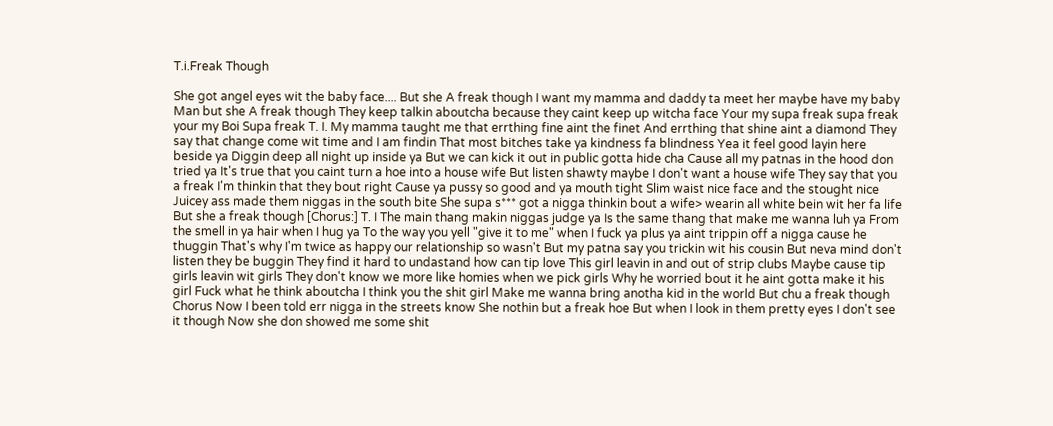T.i.Freak Though

She got angel eyes wit the baby face.... But she A freak though I want my mamma and daddy ta meet her maybe have my baby Man but she A freak though They keep talkin aboutcha because they caint keep up witcha face Your my supa freak supa freak your my Boi Supa freak T. I. My mamma taught me that errthing fine aint the finet And errthing that shine aint a diamond They say that change come wit time and I am findin That most bitches take ya kindness fa blindness Yea it feel good layin here beside ya Diggin deep all night up inside ya But we can kick it out in public gotta hide cha Cause all my patnas in the hood don tried ya It's true that you caint turn a hoe into a house wife But listen shawty maybe I don't want a house wife They say that you a freak I'm thinkin that they bout right Cause ya pussy so good and ya mouth tight Slim waist nice face and the stought nice Juicey ass made them niggas in the south bite She supa s*** got a nigga thinkin bout a wife> wearin all white bein wit her fa life But she a freak though [Chorus:] T. I The main thang makin niggas judge ya Is the same thang that make me wanna luh ya From the smell in ya hair when I hug ya To the way you yell "give it to me" when I fuck ya plus ya aint trippin off a nigga cause he thuggin That's why I'm twice as happy our relationship so wasn't But my patna say you trickin wit his cousin But neva mind don't listen they be buggin They find it hard to undastand how can tip love This girl leavin in and out of strip clubs Maybe cause tip girls leavin wit girls They don't know we more like homies when we pick girls Why he worried bout it he aint gotta make it his girl Fuck what he think aboutcha I think you the shit girl Make me wanna bring anotha kid in the world But chu a freak though Chorus Now I been told err nigga in the streets know She nothin but a freak hoe But when I look in them pretty eyes I don't see it though Now she don showed me some shit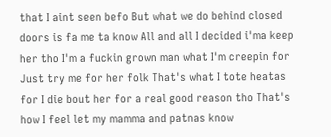that I aint seen befo But what we do behind closed doors is fa me ta know All and all I decided i'ma keep her tho I'm a fuckin grown man what I'm creepin for Just try me for her folk That's what I tote heatas for I die bout her for a real good reason tho That's how I feel let my mamma and patnas know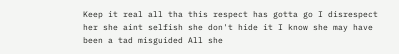Keep it real all tha this respect has gotta go I disrespect her she aint selfish she don't hide it I know she may have been a tad misguided All she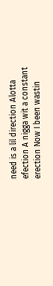need is a lil direction Alotta efection A nigga wit a constant erection Now I been wastin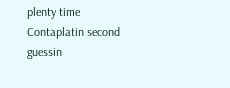plenty time Contaplatin second guessin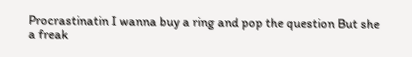Procrastinatin I wanna buy a ring and pop the question But she a freak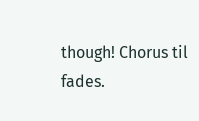though! Chorus til fades.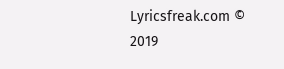Lyricsfreak.com © 2019